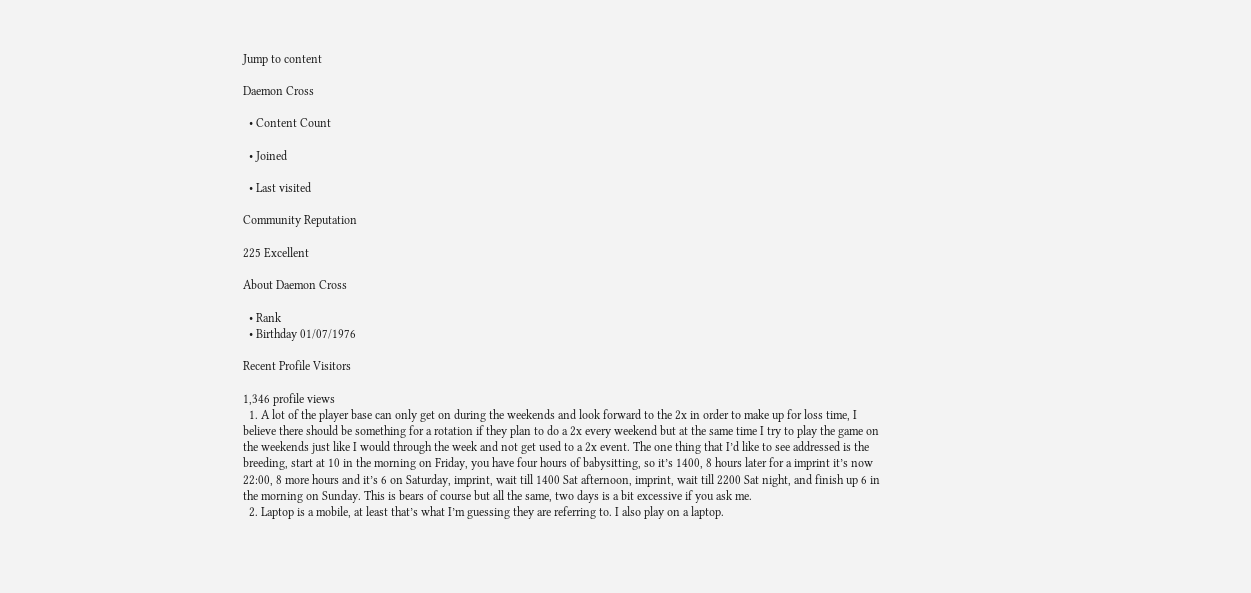Jump to content

Daemon Cross

  • Content Count

  • Joined

  • Last visited

Community Reputation

225 Excellent

About Daemon Cross

  • Rank
  • Birthday 01/07/1976

Recent Profile Visitors

1,346 profile views
  1. A lot of the player base can only get on during the weekends and look forward to the 2x in order to make up for loss time, I believe there should be something for a rotation if they plan to do a 2x every weekend but at the same time I try to play the game on the weekends just like I would through the week and not get used to a 2x event. The one thing that I’d like to see addressed is the breeding, start at 10 in the morning on Friday, you have four hours of babysitting, so it’s 1400, 8 hours later for a imprint it’s now 22:00, 8 more hours and it’s 6 on Saturday, imprint, wait till 1400 Sat afternoon, imprint, wait till 2200 Sat night, and finish up 6 in the morning on Sunday. This is bears of course but all the same, two days is a bit excessive if you ask me.
  2. Laptop is a mobile, at least that’s what I’m guessing they are referring to. I also play on a laptop.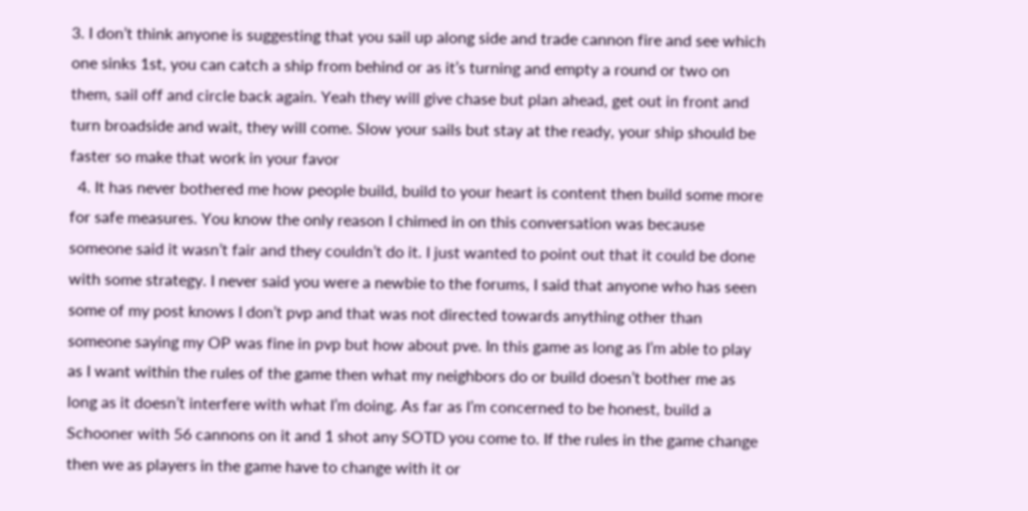3. I don’t think anyone is suggesting that you sail up along side and trade cannon fire and see which one sinks 1st, you can catch a ship from behind or as it’s turning and empty a round or two on them, sail off and circle back again. Yeah they will give chase but plan ahead, get out in front and turn broadside and wait, they will come. Slow your sails but stay at the ready, your ship should be faster so make that work in your favor
  4. It has never bothered me how people build, build to your heart is content then build some more for safe measures. You know the only reason I chimed in on this conversation was because someone said it wasn’t fair and they couldn’t do it. I just wanted to point out that it could be done with some strategy. I never said you were a newbie to the forums, I said that anyone who has seen some of my post knows I don’t pvp and that was not directed towards anything other than someone saying my OP was fine in pvp but how about pve. In this game as long as I’m able to play as I want within the rules of the game then what my neighbors do or build doesn’t bother me as long as it doesn’t interfere with what I’m doing. As far as I’m concerned to be honest, build a Schooner with 56 cannons on it and 1 shot any SOTD you come to. If the rules in the game change then we as players in the game have to change with it or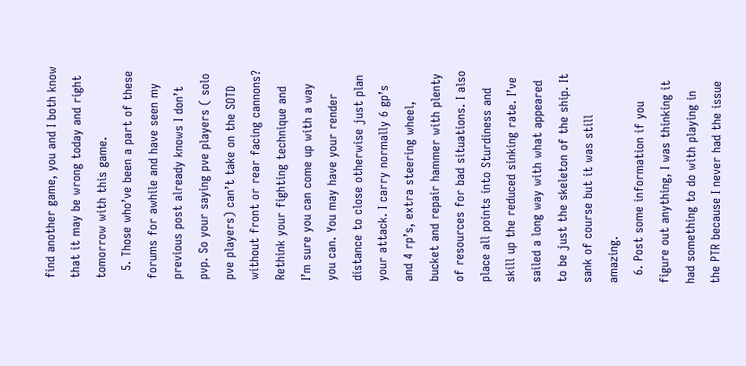find another game, you and I both know that it may be wrong today and right tomorrow with this game.
  5. Those who’ve been a part of these forums for awhile and have seen my previous post already knows I don’t pvp. So your saying pve players ( solo pve players) can’t take on the SOTD without front or rear facing cannons? Rethink your fighting technique and I’m sure you can come up with a way you can. You may have your render distance to close otherwise just plan your attack. I carry normally 6 gp’s and 4 rp’s, extra steering wheel, bucket and repair hammer with plenty of resources for bad situations. I also place all points into Sturdiness and skill up the reduced sinking rate. I’ve sailed a long way with what appeared to be just the skeleton of the ship. It sank of course but it was still amazing.
  6. Post some information if you figure out anything, I was thinking it had something to do with playing in the PTR because I never had the issue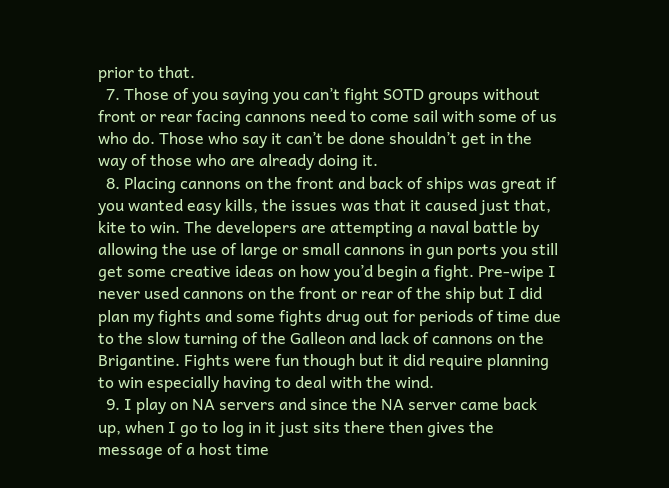prior to that.
  7. Those of you saying you can’t fight SOTD groups without front or rear facing cannons need to come sail with some of us who do. Those who say it can’t be done shouldn’t get in the way of those who are already doing it.
  8. Placing cannons on the front and back of ships was great if you wanted easy kills, the issues was that it caused just that, kite to win. The developers are attempting a naval battle by allowing the use of large or small cannons in gun ports you still get some creative ideas on how you’d begin a fight. Pre-wipe I never used cannons on the front or rear of the ship but I did plan my fights and some fights drug out for periods of time due to the slow turning of the Galleon and lack of cannons on the Brigantine. Fights were fun though but it did require planning to win especially having to deal with the wind.
  9. I play on NA servers and since the NA server came back up, when I go to log in it just sits there then gives the message of a host time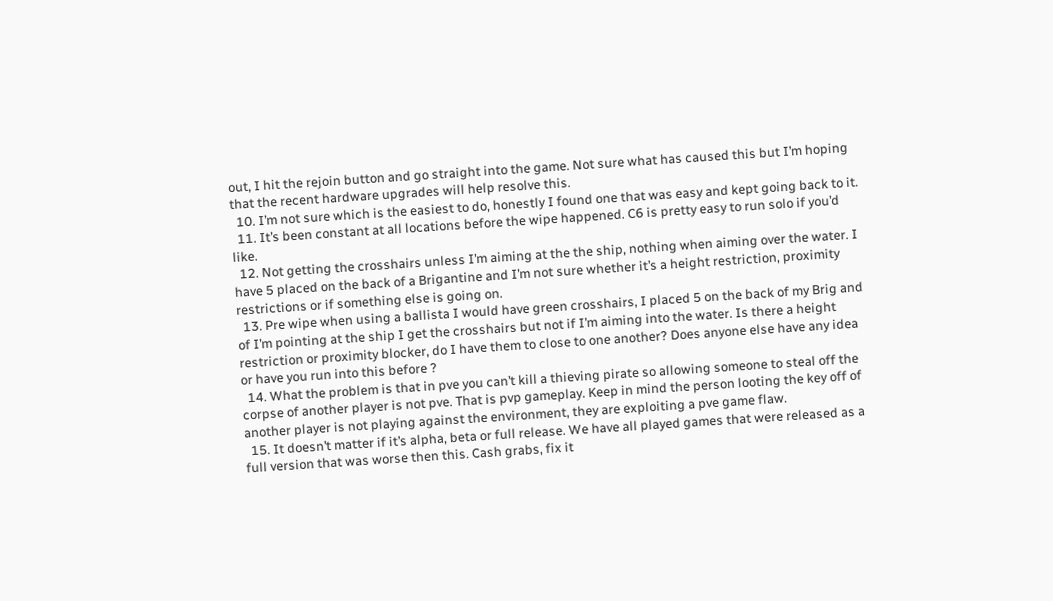out, I hit the rejoin button and go straight into the game. Not sure what has caused this but I’m hoping that the recent hardware upgrades will help resolve this.
  10. I’m not sure which is the easiest to do, honestly I found one that was easy and kept going back to it.
  11. It’s been constant at all locations before the wipe happened. C6 is pretty easy to run solo if you’d like.
  12. Not getting the crosshairs unless I’m aiming at the the ship, nothing when aiming over the water. I have 5 placed on the back of a Brigantine and I’m not sure whether it’s a height restriction, proximity restrictions or if something else is going on.
  13. Pre wipe when using a ballista I would have green crosshairs, I placed 5 on the back of my Brig and of I’m pointing at the ship I get the crosshairs but not if I’m aiming into the water. Is there a height restriction or proximity blocker, do I have them to close to one another? Does anyone else have any idea or have you run into this before ?
  14. What the problem is that in pve you can’t kill a thieving pirate so allowing someone to steal off the corpse of another player is not pve. That is pvp gameplay. Keep in mind the person looting the key off of another player is not playing against the environment, they are exploiting a pve game flaw.
  15. It doesn’t matter if it’s alpha, beta or full release. We have all played games that were released as a full version that was worse then this. Cash grabs, fix it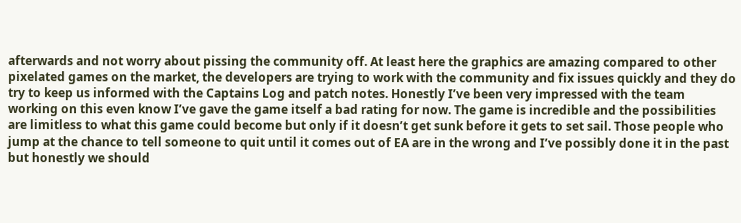afterwards and not worry about pissing the community off. At least here the graphics are amazing compared to other pixelated games on the market, the developers are trying to work with the community and fix issues quickly and they do try to keep us informed with the Captains Log and patch notes. Honestly I’ve been very impressed with the team working on this even know I’ve gave the game itself a bad rating for now. The game is incredible and the possibilities are limitless to what this game could become but only if it doesn’t get sunk before it gets to set sail. Those people who jump at the chance to tell someone to quit until it comes out of EA are in the wrong and I’ve possibly done it in the past but honestly we should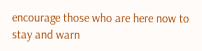encourage those who are here now to stay and warn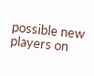possible new players on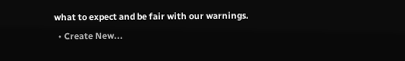what to expect and be fair with our warnings.
  • Create New...